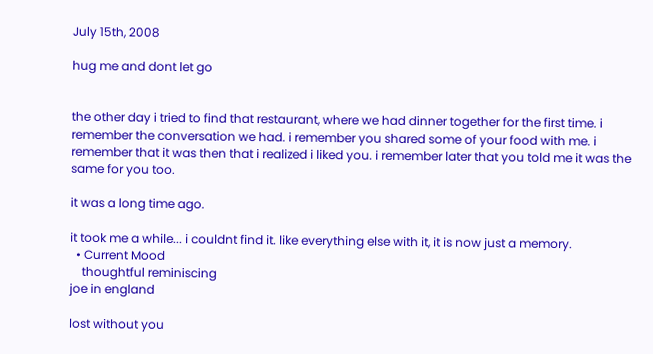July 15th, 2008

hug me and dont let go


the other day i tried to find that restaurant, where we had dinner together for the first time. i remember the conversation we had. i remember you shared some of your food with me. i remember that it was then that i realized i liked you. i remember later that you told me it was the same for you too.

it was a long time ago.

it took me a while... i couldnt find it. like everything else with it, it is now just a memory.
  • Current Mood
    thoughtful reminiscing
joe in england

lost without you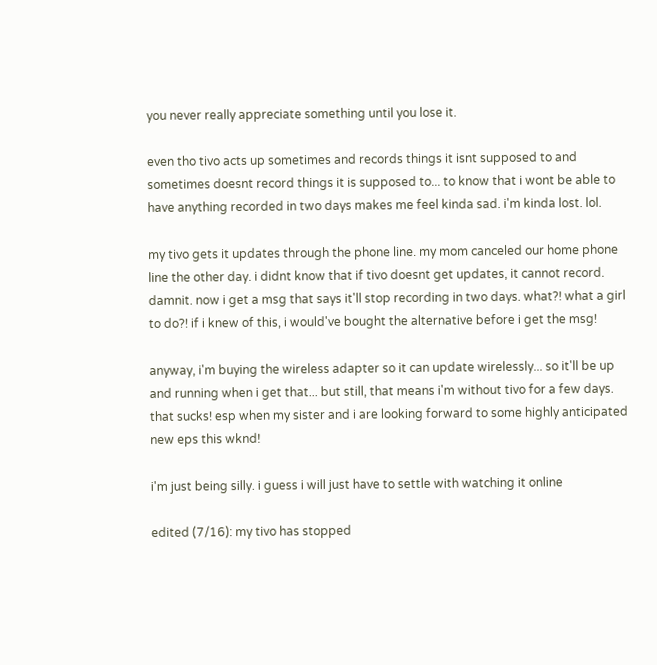you never really appreciate something until you lose it.

even tho tivo acts up sometimes and records things it isnt supposed to and sometimes doesnt record things it is supposed to... to know that i wont be able to have anything recorded in two days makes me feel kinda sad. i'm kinda lost. lol.

my tivo gets it updates through the phone line. my mom canceled our home phone line the other day. i didnt know that if tivo doesnt get updates, it cannot record. damnit. now i get a msg that says it'll stop recording in two days. what?! what a girl to do?! if i knew of this, i would've bought the alternative before i get the msg!

anyway, i'm buying the wireless adapter so it can update wirelessly... so it'll be up and running when i get that... but still, that means i'm without tivo for a few days. that sucks! esp when my sister and i are looking forward to some highly anticipated new eps this wknd!

i'm just being silly. i guess i will just have to settle with watching it online

edited (7/16): my tivo has stopped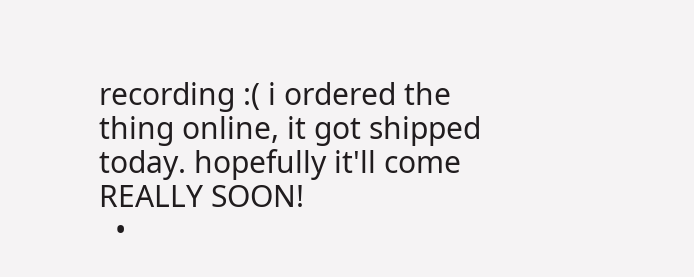recording :( i ordered the thing online, it got shipped today. hopefully it'll come REALLY SOON!
  •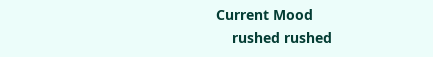Current Mood
    rushed rushed